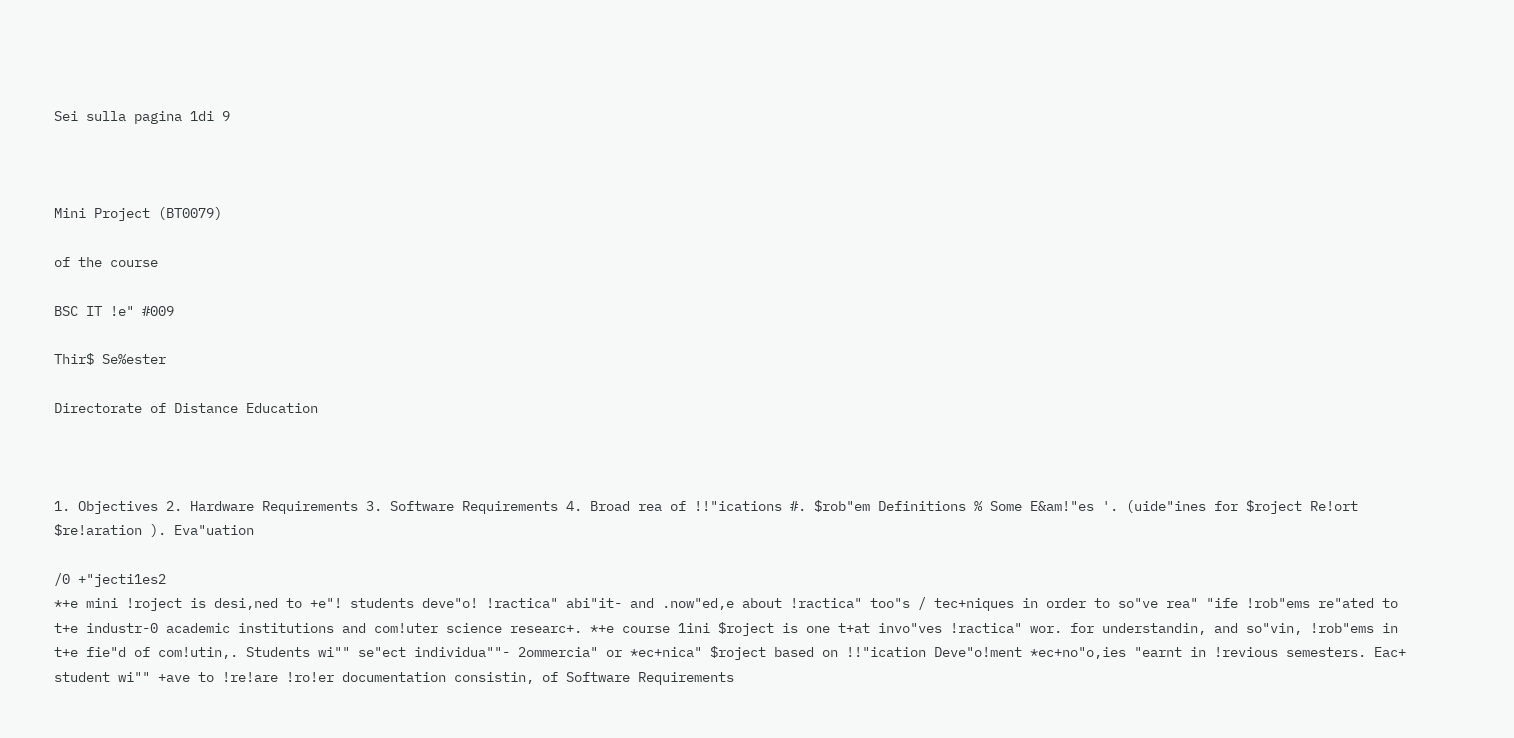Sei sulla pagina 1di 9



Mini Project (BT0079)

of the course

BSC IT !e" #009

Thir$ Se%ester

Directorate of Distance Education



1. Objectives 2. Hardware Requirements 3. Software Requirements 4. Broad rea of !!"ications #. $rob"em Definitions % Some E&am!"es '. (uide"ines for $roject Re!ort $re!aration ). Eva"uation

/0 +"jecti1es2
*+e mini !roject is desi,ned to +e"! students deve"o! !ractica" abi"it- and .now"ed,e about !ractica" too"s / tec+niques in order to so"ve rea" "ife !rob"ems re"ated to t+e industr-0 academic institutions and com!uter science researc+. *+e course 1ini $roject is one t+at invo"ves !ractica" wor. for understandin, and so"vin, !rob"ems in t+e fie"d of com!utin,. Students wi"" se"ect individua""- 2ommercia" or *ec+nica" $roject based on !!"ication Deve"o!ment *ec+no"o,ies "earnt in !revious semesters. Eac+ student wi"" +ave to !re!are !ro!er documentation consistin, of Software Requirements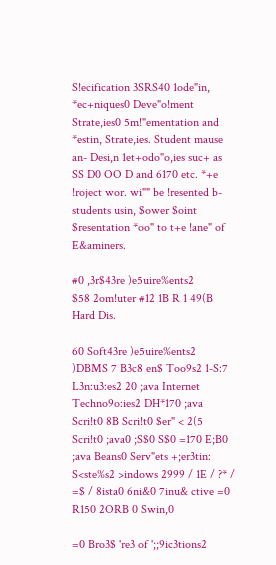S!ecification 3SRS40 1ode"in, *ec+niques0 Deve"o!ment Strate,ies0 5m!"ementation and *estin, Strate,ies. Student mause an- Desi,n 1et+odo"o,ies suc+ as SS D0 OO D and 6170 etc. *+e !roject wor. wi"" be !resented b- students usin, $ower $oint $resentation *oo" to t+e !ane" of E&aminers.

#0 ,3r$43re )e5uire%ents2
$58 2om!uter #12 1B R 1 49(B Hard Dis.

60 Soft43re )e5uire%ents2
)DBMS 7 B3c8 en$ Too9s2 1-S:7 L3n:u3:es2 20 ;ava Internet Techno9o:ies2 DH*170 ;ava Scri!t0 8B Scri!t0 $er" < 2(5 Scri!t0 ;ava0 ;S$0 S$0 =170 E;B0 ;ava Beans0 Serv"ets +;er3tin: S<ste%s2 >indows 2999 / 1E / ?* / =$ / 8ista0 6ni&0 7inu& ctive =0 R150 2ORB 0 Swin,0

=0 Bro3$ 're3 of ';;9ic3tions2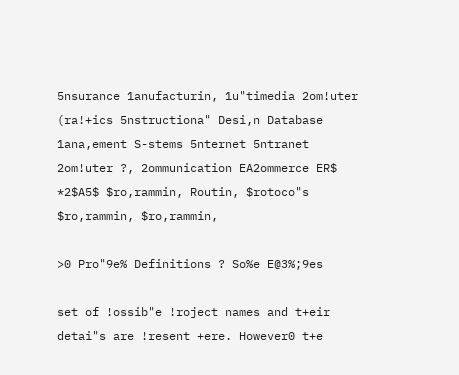5nsurance 1anufacturin, 1u"timedia 2om!uter (ra!+ics 5nstructiona" Desi,n Database 1ana,ement S-stems 5nternet 5ntranet 2om!uter ?, 2ommunication EA2ommerce ER$ *2$A5$ $ro,rammin, Routin, $rotoco"s $ro,rammin, $ro,rammin,

>0 Pro"9e% Definitions ? So%e E@3%;9es

set of !ossib"e !roject names and t+eir detai"s are !resent +ere. However0 t+e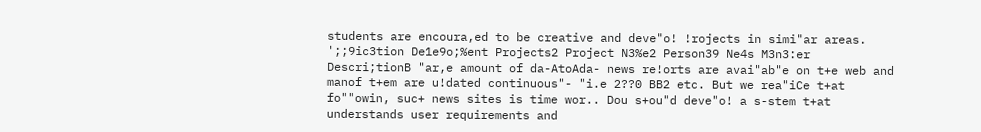students are encoura,ed to be creative and deve"o! !rojects in simi"ar areas. ';;9ic3tion De1e9o;%ent Projects2 Project N3%e2 Person39 Ne4s M3n3:er Descri;tionB "ar,e amount of da-AtoAda- news re!orts are avai"ab"e on t+e web and manof t+em are u!dated continuous"- "i.e 2??0 BB2 etc. But we rea"iCe t+at fo""owin, suc+ news sites is time wor.. Dou s+ou"d deve"o! a s-stem t+at understands user requirements and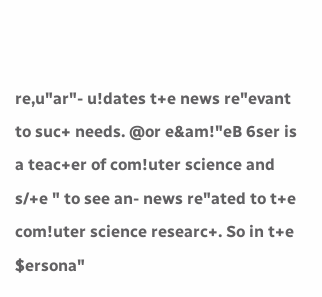re,u"ar"- u!dates t+e news re"evant to suc+ needs. @or e&am!"eB 6ser is a teac+er of com!uter science and s/+e " to see an- news re"ated to t+e com!uter science researc+. So in t+e $ersona"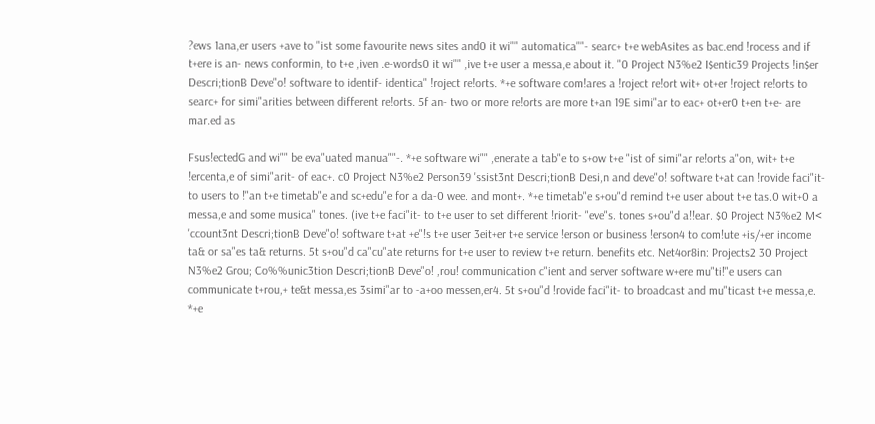?ews 1ana,er users +ave to "ist some favourite news sites and0 it wi"" automatica""- searc+ t+e webAsites as bac.end !rocess and if t+ere is an- news conformin, to t+e ,iven .e-words0 it wi"" ,ive t+e user a messa,e about it. "0 Project N3%e2 I$entic39 Projects !in$er Descri;tionB Deve"o! software to identif- identica" !roject re!orts. *+e software com!ares a !roject re!ort wit+ ot+er !roject re!orts to searc+ for simi"arities between different re!orts. 5f an- two or more re!orts are more t+an 19E simi"ar to eac+ ot+er0 t+en t+e- are mar.ed as

Fsus!ectedG and wi"" be eva"uated manua""-. *+e software wi"" ,enerate a tab"e to s+ow t+e "ist of simi"ar re!orts a"on, wit+ t+e !ercenta,e of simi"arit- of eac+. c0 Project N3%e2 Person39 'ssist3nt Descri;tionB Desi,n and deve"o! software t+at can !rovide faci"it- to users to !"an t+e timetab"e and sc+edu"e for a da-0 wee. and mont+. *+e timetab"e s+ou"d remind t+e user about t+e tas.0 wit+0 a messa,e and some musica" tones. (ive t+e faci"it- to t+e user to set different !riorit- "eve"s. tones s+ou"d a!!ear. $0 Project N3%e2 M< 'ccount3nt Descri;tionB Deve"o! software t+at +e"!s t+e user 3eit+er t+e service !erson or business !erson4 to com!ute +is/+er income ta& or sa"es ta& returns. 5t s+ou"d ca"cu"ate returns for t+e user to review t+e return. benefits etc. Net4or8in: Projects2 30 Project N3%e2 Grou; Co%%unic3tion Descri;tionB Deve"o! ,rou! communication c"ient and server software w+ere mu"ti!"e users can communicate t+rou,+ te&t messa,es 3simi"ar to -a+oo messen,er4. 5t s+ou"d !rovide faci"it- to broadcast and mu"ticast t+e messa,e. *+e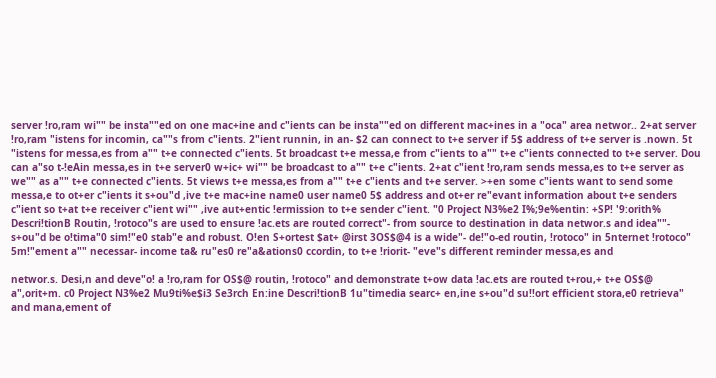server !ro,ram wi"" be insta""ed on one mac+ine and c"ients can be insta""ed on different mac+ines in a "oca" area networ.. 2+at server !ro,ram "istens for incomin, ca""s from c"ients. 2"ient runnin, in an- $2 can connect to t+e server if 5$ address of t+e server is .nown. 5t "istens for messa,es from a"" t+e connected c"ients. 5t broadcast t+e messa,e from c"ients to a"" t+e c"ients connected to t+e server. Dou can a"so t-!eAin messa,es in t+e server0 w+ic+ wi"" be broadcast to a"" t+e c"ients. 2+at c"ient !ro,ram sends messa,es to t+e server as we"" as a"" t+e connected c"ients. 5t views t+e messa,es from a"" t+e c"ients and t+e server. >+en some c"ients want to send some messa,e to ot+er c"ients it s+ou"d ,ive t+e mac+ine name0 user name0 5$ address and ot+er re"evant information about t+e senders c"ient so t+at t+e receiver c"ient wi"" ,ive aut+entic !ermission to t+e sender c"ient. "0 Project N3%e2 I%;9e%entin: +SP! '9:orith% Descri!tionB Routin, !rotoco"s are used to ensure !ac.ets are routed correct"- from source to destination in data networ.s and idea""- s+ou"d be o!tima"0 sim!"e0 stab"e and robust. O!en S+ortest $at+ @irst 3OS$@4 is a wide"- de!"o-ed routin, !rotoco" in 5nternet !rotoco" 5m!"ement a"" necessar- income ta& ru"es0 re"a&ations0 ccordin, to t+e !riorit- "eve"s different reminder messa,es and

networ.s. Desi,n and deve"o! a !ro,ram for OS$@ routin, !rotoco" and demonstrate t+ow data !ac.ets are routed t+rou,+ t+e OS$@ a",orit+m. c0 Project N3%e2 Mu9ti%e$i3 Se3rch En:ine Descri!tionB 1u"timedia searc+ en,ine s+ou"d su!!ort efficient stora,e0 retrieva" and mana,ement of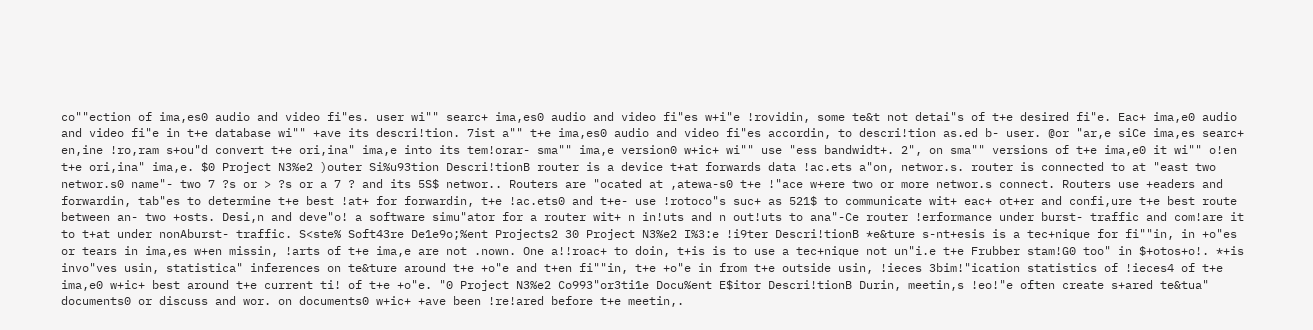co""ection of ima,es0 audio and video fi"es. user wi"" searc+ ima,es0 audio and video fi"es w+i"e !rovidin, some te&t not detai"s of t+e desired fi"e. Eac+ ima,e0 audio and video fi"e in t+e database wi"" +ave its descri!tion. 7ist a"" t+e ima,es0 audio and video fi"es accordin, to descri!tion as.ed b- user. @or "ar,e siCe ima,es searc+ en,ine !ro,ram s+ou"d convert t+e ori,ina" ima,e into its tem!orar- sma"" ima,e version0 w+ic+ wi"" use "ess bandwidt+. 2", on sma"" versions of t+e ima,e0 it wi"" o!en t+e ori,ina" ima,e. $0 Project N3%e2 )outer Si%u93tion Descri!tionB router is a device t+at forwards data !ac.ets a"on, networ.s. router is connected to at "east two networ.s0 name"- two 7 ?s or > ?s or a 7 ? and its 5S$ networ.. Routers are "ocated at ,atewa-s0 t+e !"ace w+ere two or more networ.s connect. Routers use +eaders and forwardin, tab"es to determine t+e best !at+ for forwardin, t+e !ac.ets0 and t+e- use !rotoco"s suc+ as 521$ to communicate wit+ eac+ ot+er and confi,ure t+e best route between an- two +osts. Desi,n and deve"o! a software simu"ator for a router wit+ n in!uts and n out!uts to ana"-Ce router !erformance under burst- traffic and com!are it to t+at under nonAburst- traffic. S<ste% Soft43re De1e9o;%ent Projects2 30 Project N3%e2 I%3:e !i9ter Descri!tionB *e&ture s-nt+esis is a tec+nique for fi""in, in +o"es or tears in ima,es w+en missin, !arts of t+e ima,e are not .nown. One a!!roac+ to doin, t+is is to use a tec+nique not un"i.e t+e Frubber stam!G0 too" in $+otos+o!. *+is invo"ves usin, statistica" inferences on te&ture around t+e +o"e and t+en fi""in, t+e +o"e in from t+e outside usin, !ieces 3bim!"ication statistics of !ieces4 of t+e ima,e0 w+ic+ best around t+e current ti! of t+e +o"e. "0 Project N3%e2 Co993"or3ti1e Docu%ent E$itor Descri!tionB Durin, meetin,s !eo!"e often create s+ared te&tua" documents0 or discuss and wor. on documents0 w+ic+ +ave been !re!ared before t+e meetin,.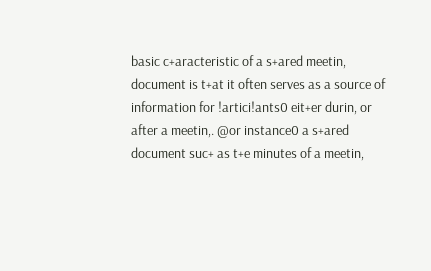basic c+aracteristic of a s+ared meetin, document is t+at it often serves as a source of information for !artici!ants0 eit+er durin, or after a meetin,. @or instance0 a s+ared document suc+ as t+e minutes of a meetin,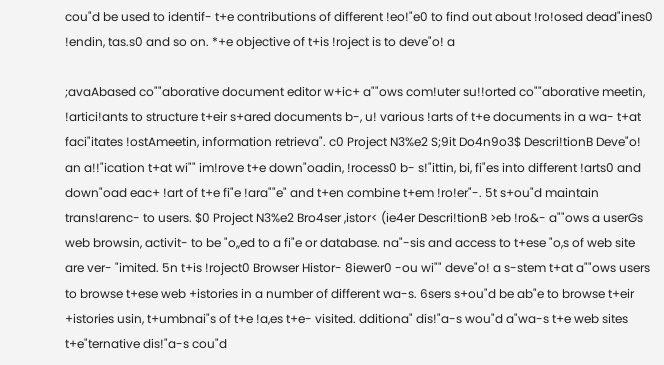cou"d be used to identif- t+e contributions of different !eo!"e0 to find out about !ro!osed dead"ines0 !endin, tas.s0 and so on. *+e objective of t+is !roject is to deve"o! a

;avaAbased co""aborative document editor w+ic+ a""ows com!uter su!!orted co""aborative meetin, !artici!ants to structure t+eir s+ared documents b-, u! various !arts of t+e documents in a wa- t+at faci"itates !ostAmeetin, information retrieva". c0 Project N3%e2 S;9it Do4n9o3$ Descri!tionB Deve"o! an a!!"ication t+at wi"" im!rove t+e down"oadin, !rocess0 b- s!"ittin, bi, fi"es into different !arts0 and down"oad eac+ !art of t+e fi"e !ara""e" and t+en combine t+em !ro!er"-. 5t s+ou"d maintain trans!arenc- to users. $0 Project N3%e2 Bro4ser ,istor< (ie4er Descri!tionB >eb !ro&- a""ows a userGs web browsin, activit- to be "o,,ed to a fi"e or database. na"-sis and access to t+ese "o,s of web site are ver- "imited. 5n t+is !roject0 Browser Histor- 8iewer0 -ou wi"" deve"o! a s-stem t+at a""ows users to browse t+ese web +istories in a number of different wa-s. 6sers s+ou"d be ab"e to browse t+eir +istories usin, t+umbnai"s of t+e !a,es t+e- visited. dditiona" dis!"a-s wou"d a"wa-s t+e web sites t+e"ternative dis!"a-s cou"d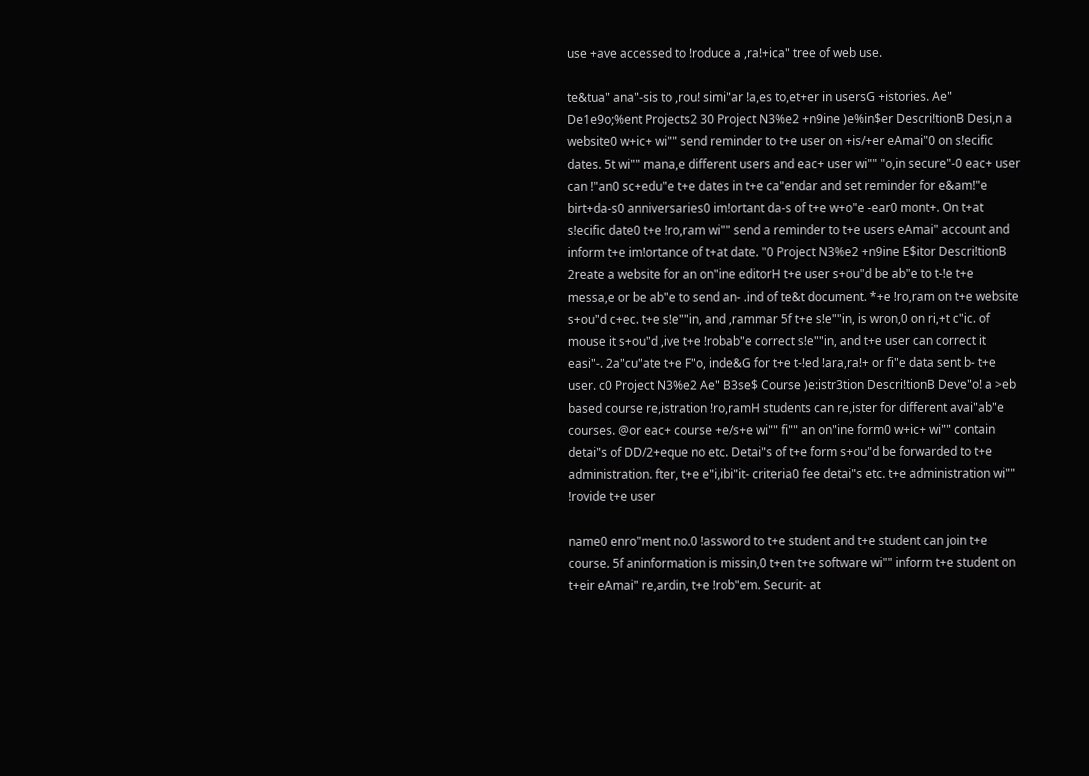use +ave accessed to !roduce a ,ra!+ica" tree of web use.

te&tua" ana"-sis to ,rou! simi"ar !a,es to,et+er in usersG +istories. Ae" De1e9o;%ent Projects2 30 Project N3%e2 +n9ine )e%in$er Descri!tionB Desi,n a website0 w+ic+ wi"" send reminder to t+e user on +is/+er eAmai"0 on s!ecific dates. 5t wi"" mana,e different users and eac+ user wi"" "o,in secure"-0 eac+ user can !"an0 sc+edu"e t+e dates in t+e ca"endar and set reminder for e&am!"e birt+da-s0 anniversaries0 im!ortant da-s of t+e w+o"e -ear0 mont+. On t+at s!ecific date0 t+e !ro,ram wi"" send a reminder to t+e users eAmai" account and inform t+e im!ortance of t+at date. "0 Project N3%e2 +n9ine E$itor Descri!tionB 2reate a website for an on"ine editorH t+e user s+ou"d be ab"e to t-!e t+e messa,e or be ab"e to send an- .ind of te&t document. *+e !ro,ram on t+e website s+ou"d c+ec. t+e s!e""in, and ,rammar 5f t+e s!e""in, is wron,0 on ri,+t c"ic. of mouse it s+ou"d ,ive t+e !robab"e correct s!e""in, and t+e user can correct it easi"-. 2a"cu"ate t+e F"o, inde&G for t+e t-!ed !ara,ra!+ or fi"e data sent b- t+e user. c0 Project N3%e2 Ae" B3se$ Course )e:istr3tion Descri!tionB Deve"o! a >eb based course re,istration !ro,ramH students can re,ister for different avai"ab"e courses. @or eac+ course +e/s+e wi"" fi"" an on"ine form0 w+ic+ wi"" contain detai"s of DD/2+eque no etc. Detai"s of t+e form s+ou"d be forwarded to t+e administration. fter, t+e e"i,ibi"it- criteria0 fee detai"s etc. t+e administration wi"" !rovide t+e user

name0 enro"ment no.0 !assword to t+e student and t+e student can join t+e course. 5f aninformation is missin,0 t+en t+e software wi"" inform t+e student on t+eir eAmai" re,ardin, t+e !rob"em. Securit- at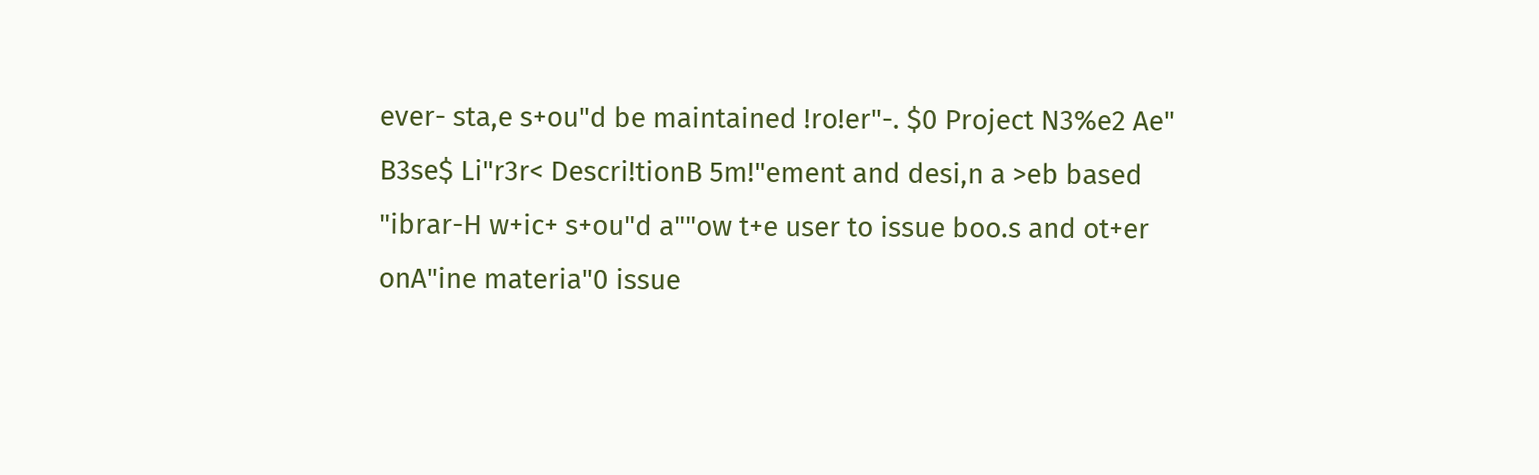ever- sta,e s+ou"d be maintained !ro!er"-. $0 Project N3%e2 Ae" B3se$ Li"r3r< Descri!tionB 5m!"ement and desi,n a >eb based "ibrar-H w+ic+ s+ou"d a""ow t+e user to issue boo.s and ot+er onA"ine materia"0 issue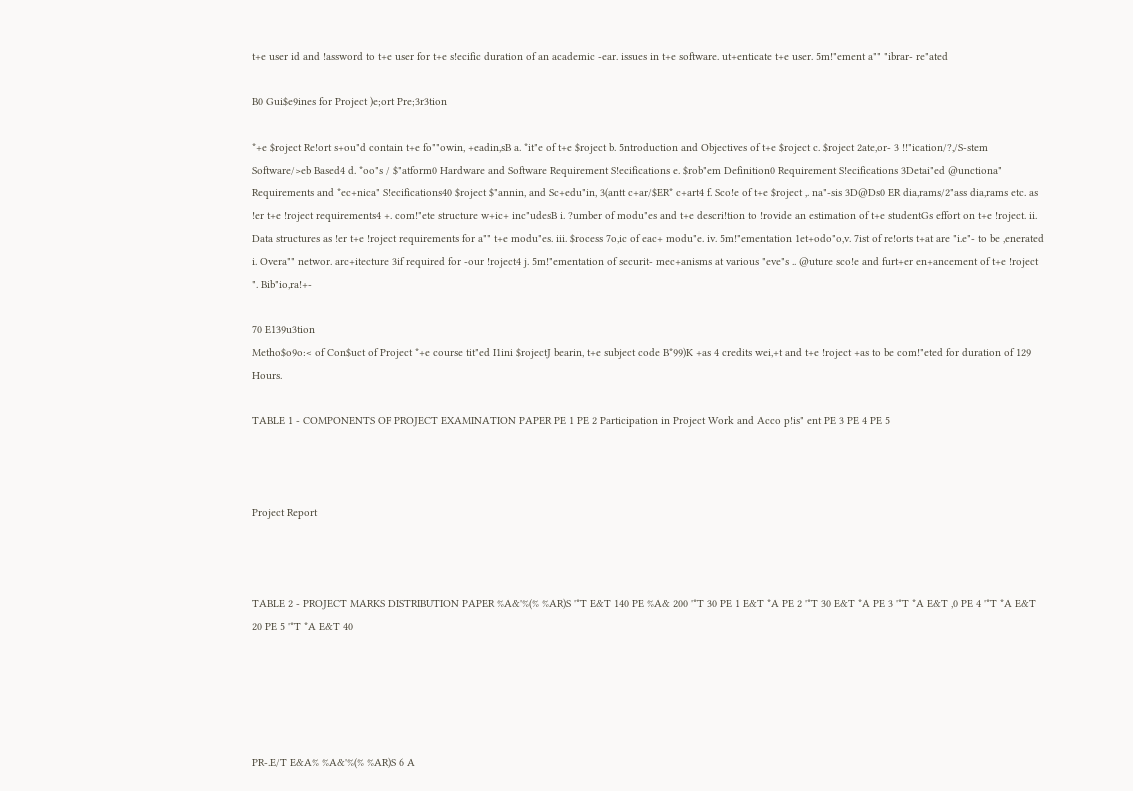t+e user id and !assword to t+e user for t+e s!ecific duration of an academic -ear. issues in t+e software. ut+enticate t+e user. 5m!"ement a"" "ibrar- re"ated

B0 Gui$e9ines for Project )e;ort Pre;3r3tion

*+e $roject Re!ort s+ou"d contain t+e fo""owin, +eadin,sB a. *it"e of t+e $roject b. 5ntroduction and Objectives of t+e $roject c. $roject 2ate,or- 3 !!"ication/?,/S-stem Software/>eb Based4 d. *oo"s / $"atform0 Hardware and Software Requirement S!ecifications e. $rob"em Definition0 Requirement S!ecifications 3Detai"ed @unctiona" Requirements and *ec+nica" S!ecifications40 $roject $"annin, and Sc+edu"in, 3(antt c+ar/$ER* c+art4 f. Sco!e of t+e $roject ,. na"-sis 3D@Ds0 ER dia,rams/2"ass dia,rams etc. as !er t+e !roject requirements4 +. com!"ete structure w+ic+ inc"udesB i. ?umber of modu"es and t+e descri!tion to !rovide an estimation of t+e studentGs effort on t+e !roject. ii. Data structures as !er t+e !roject requirements for a"" t+e modu"es. iii. $rocess 7o,ic of eac+ modu"e. iv. 5m!"ementation 1et+odo"o,v. 7ist of re!orts t+at are "i.e"- to be ,enerated i. Overa"" networ. arc+itecture 3if required for -our !roject4 j. 5m!"ementation of securit- mec+anisms at various "eve"s .. @uture sco!e and furt+er en+ancement of t+e !roject ". Bib"io,ra!+-

70 E139u3tion
Metho$o9o:< of Con$uct of Project *+e course tit"ed I1ini $rojectJ bearin, t+e subject code B*99)K +as 4 credits wei,+t and t+e !roject +as to be com!"eted for duration of 129 Hours.

TABLE 1 - COMPONENTS OF PROJECT EXAMINATION PAPER PE 1 PE 2 Participation in Project Work and Acco p!is" ent PE 3 PE 4 PE 5



Project Report



TABLE 2 - PROJECT MARKS DISTRIBUTION PAPER %A&'%(% %AR)S '*T E&T 140 PE %A& 200 '*T 30 PE 1 E&T *A PE 2 '*T 30 E&T *A PE 3 '*T *A E&T ,0 PE 4 '*T *A E&T 20 PE 5 '*T *A E&T 40





PR-.E/T E&A% %A&'%(% %AR)S 6 A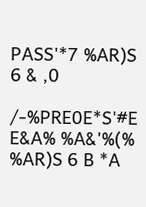PASS'*7 %AR)S 6 & ,0

/-%PRE0E*S'#E E&A% %A&'%(% %AR)S 6 B *A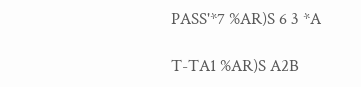PASS'*7 %AR)S 6 3 *A

T-TA1 %AR)S A2B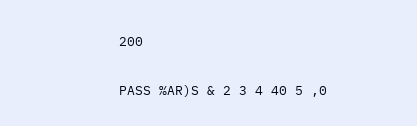200

PASS %AR)S & 2 3 4 40 5 ,0